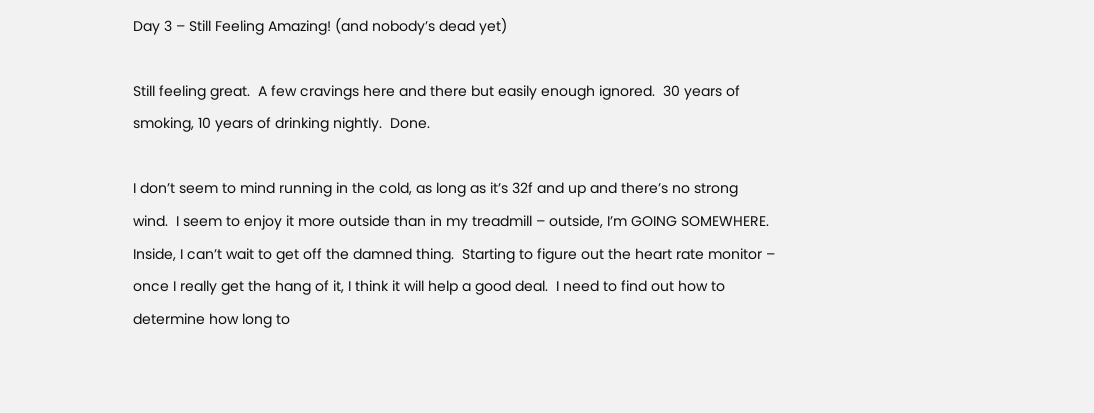Day 3 – Still Feeling Amazing! (and nobody’s dead yet)

Still feeling great.  A few cravings here and there but easily enough ignored.  30 years of smoking, 10 years of drinking nightly.  Done.

I don’t seem to mind running in the cold, as long as it’s 32f and up and there’s no strong wind.  I seem to enjoy it more outside than in my treadmill – outside, I’m GOING SOMEWHERE.  Inside, I can’t wait to get off the damned thing.  Starting to figure out the heart rate monitor – once I really get the hang of it, I think it will help a good deal.  I need to find out how to determine how long to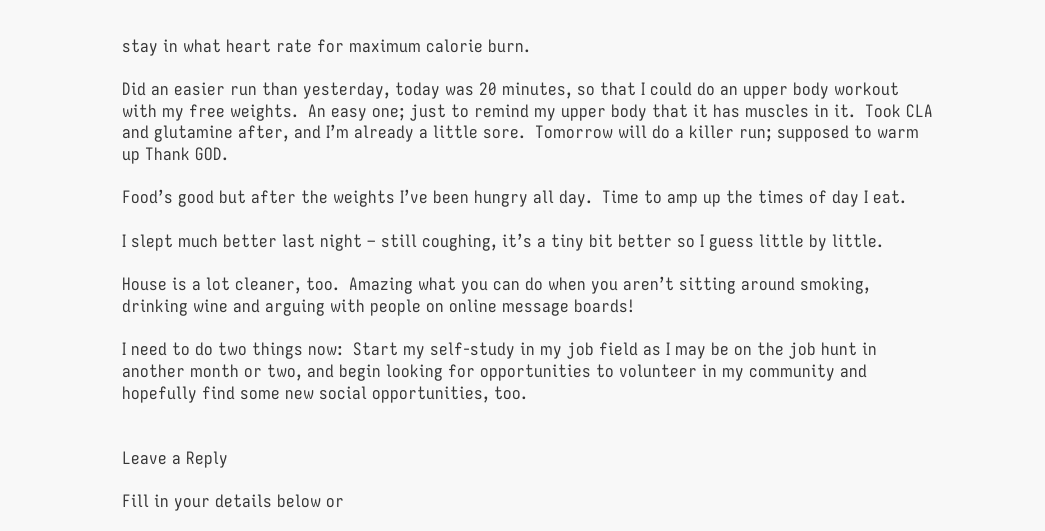stay in what heart rate for maximum calorie burn.

Did an easier run than yesterday, today was 20 minutes, so that I could do an upper body workout with my free weights.  An easy one; just to remind my upper body that it has muscles in it.  Took CLA and glutamine after, and I’m already a little sore.  Tomorrow will do a killer run; supposed to warm up Thank GOD.

Food’s good but after the weights I’ve been hungry all day.  Time to amp up the times of day I eat.

I slept much better last night – still coughing, it’s a tiny bit better so I guess little by little.

House is a lot cleaner, too.  Amazing what you can do when you aren’t sitting around smoking, drinking wine and arguing with people on online message boards!

I need to do two things now:  Start my self-study in my job field as I may be on the job hunt in another month or two, and begin looking for opportunities to volunteer in my community and hopefully find some new social opportunities, too.


Leave a Reply

Fill in your details below or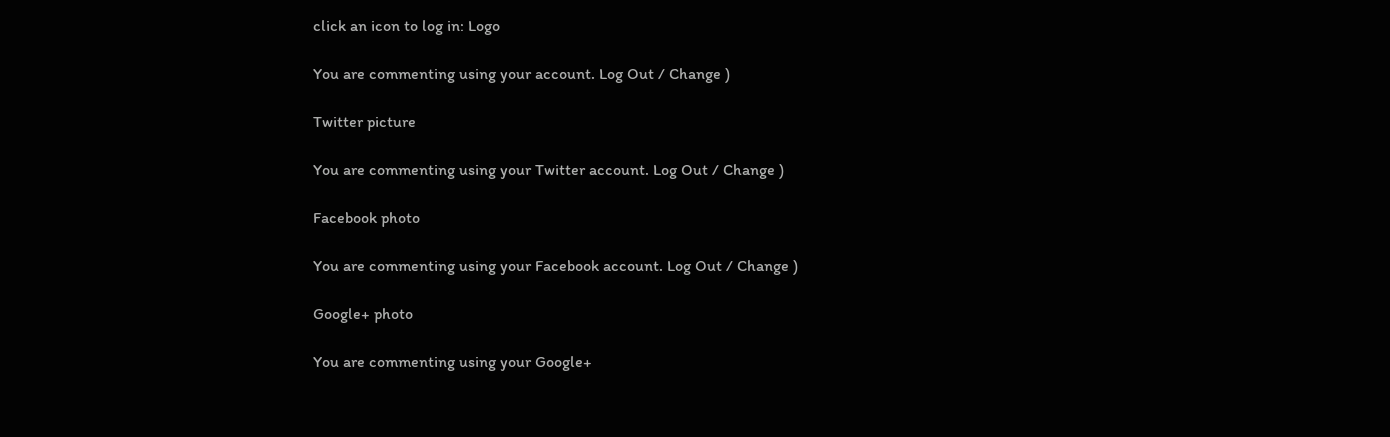click an icon to log in: Logo

You are commenting using your account. Log Out / Change )

Twitter picture

You are commenting using your Twitter account. Log Out / Change )

Facebook photo

You are commenting using your Facebook account. Log Out / Change )

Google+ photo

You are commenting using your Google+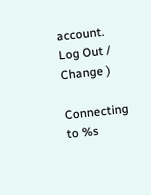account. Log Out / Change )

Connecting to %s